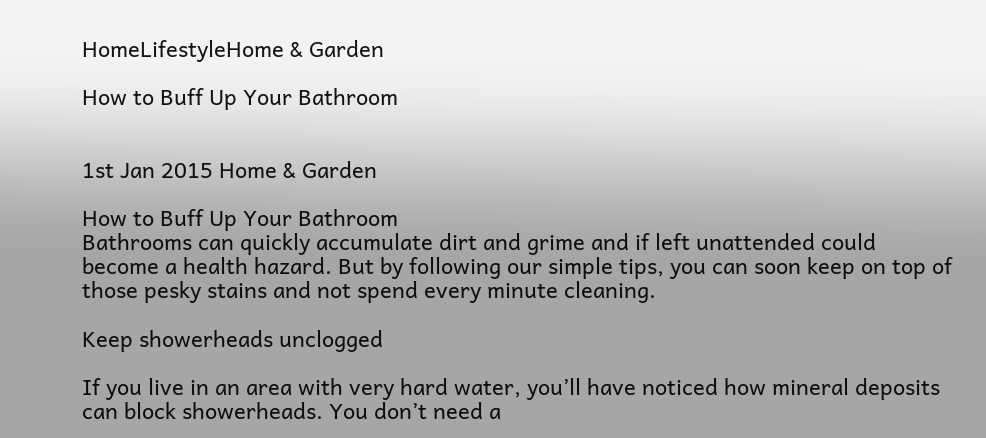HomeLifestyleHome & Garden

How to Buff Up Your Bathroom


1st Jan 2015 Home & Garden

How to Buff Up Your Bathroom
Bathrooms can quickly accumulate dirt and grime and if left unattended could become a health hazard. But by following our simple tips, you can soon keep on top of those pesky stains and not spend every minute cleaning.

Keep showerheads unclogged

If you live in an area with very hard water, you’ll have noticed how mineral deposits can block showerheads. You don’t need a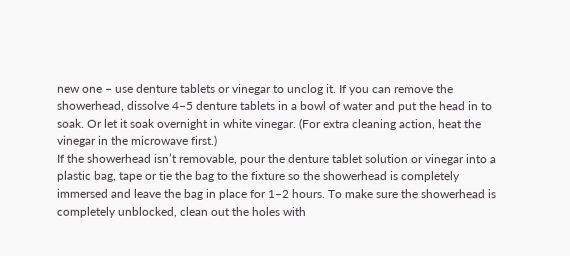new one – use denture tablets or vinegar to unclog it. If you can remove the showerhead, dissolve 4–5 denture tablets in a bowl of water and put the head in to soak. Or let it soak overnight in white vinegar. (For extra cleaning action, heat the vinegar in the microwave first.)
If the showerhead isn’t removable, pour the denture tablet solution or vinegar into a plastic bag, tape or tie the bag to the fixture so the showerhead is completely immersed and leave the bag in place for 1–2 hours. To make sure the showerhead is completely unblocked, clean out the holes with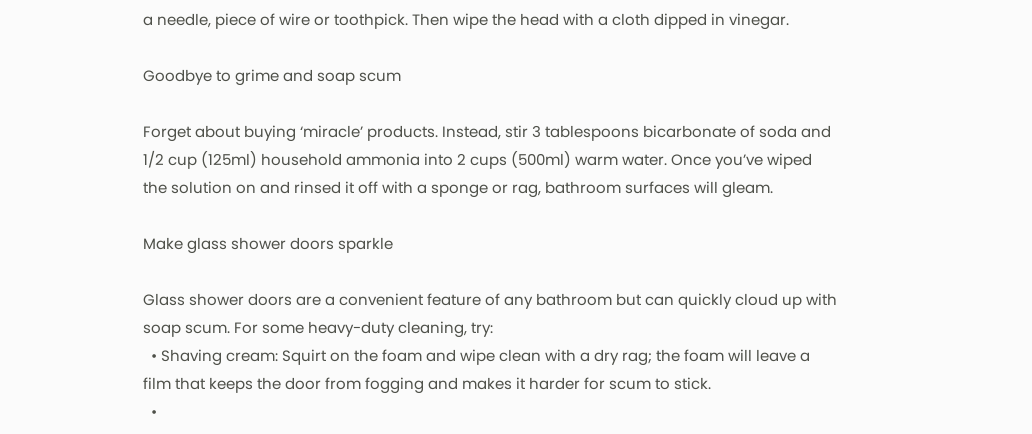a needle, piece of wire or toothpick. Then wipe the head with a cloth dipped in vinegar.

Goodbye to grime and soap scum

Forget about buying ‘miracle’ products. Instead, stir 3 tablespoons bicarbonate of soda and 1/2 cup (125ml) household ammonia into 2 cups (500ml) warm water. Once you’ve wiped the solution on and rinsed it off with a sponge or rag, bathroom surfaces will gleam.

Make glass shower doors sparkle

Glass shower doors are a convenient feature of any bathroom but can quickly cloud up with soap scum. For some heavy-duty cleaning, try:
  • Shaving cream: Squirt on the foam and wipe clean with a dry rag; the foam will leave a film that keeps the door from fogging and makes it harder for scum to stick.
  •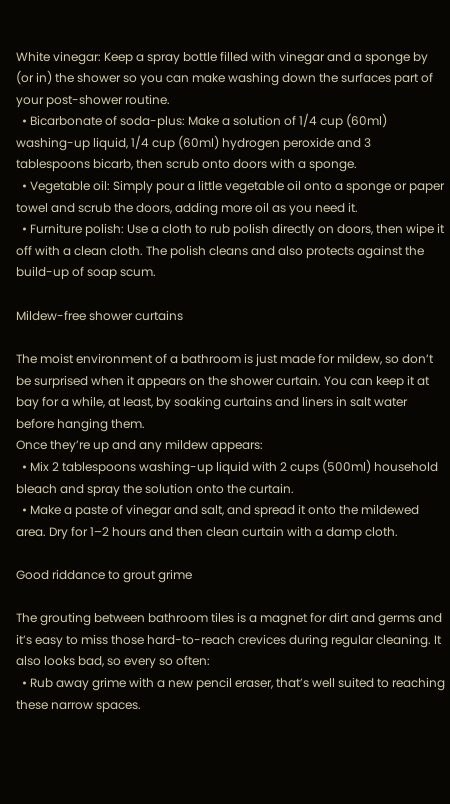White vinegar: Keep a spray bottle filled with vinegar and a sponge by (or in) the shower so you can make washing down the surfaces part of your post-shower routine.
  • Bicarbonate of soda-plus: Make a solution of 1/4 cup (60ml) washing-up liquid, 1/4 cup (60ml) hydrogen peroxide and 3 tablespoons bicarb, then scrub onto doors with a sponge.
  • Vegetable oil: Simply pour a little vegetable oil onto a sponge or paper towel and scrub the doors, adding more oil as you need it.
  • Furniture polish: Use a cloth to rub polish directly on doors, then wipe it off with a clean cloth. The polish cleans and also protects against the build-up of soap scum.

Mildew-free shower curtains

The moist environment of a bathroom is just made for mildew, so don’t be surprised when it appears on the shower curtain. You can keep it at bay for a while, at least, by soaking curtains and liners in salt water before hanging them.
Once they’re up and any mildew appears:
  • Mix 2 tablespoons washing-up liquid with 2 cups (500ml) household bleach and spray the solution onto the curtain.
  • Make a paste of vinegar and salt, and spread it onto the mildewed area. Dry for 1–2 hours and then clean curtain with a damp cloth.

Good riddance to grout grime

The grouting between bathroom tiles is a magnet for dirt and germs and it’s easy to miss those hard-to-reach crevices during regular cleaning. It also looks bad, so every so often:
  • Rub away grime with a new pencil eraser, that’s well suited to reaching these narrow spaces.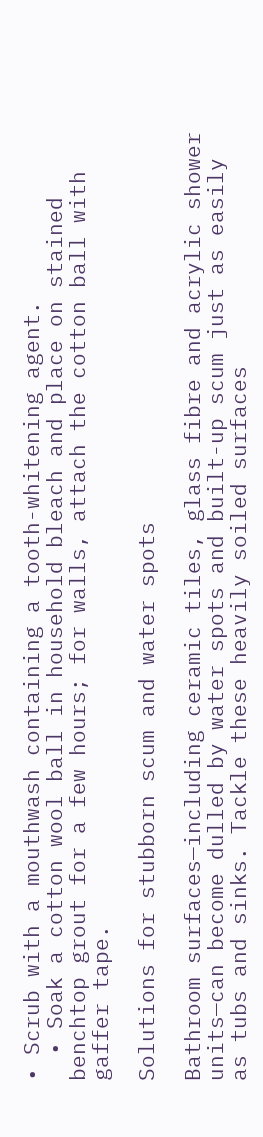• Scrub with a mouthwash containing a tooth-whitening agent.
  • Soak a cotton wool ball in household bleach and place on stained benchtop grout for a few hours; for walls, attach the cotton ball with gaffer tape.

Solutions for stubborn scum and water spots

Bathroom surfaces—including ceramic tiles, glass fibre and acrylic shower units—can become dulled by water spots and built-up scum just as easily as tubs and sinks. Tackle these heavily soiled surfaces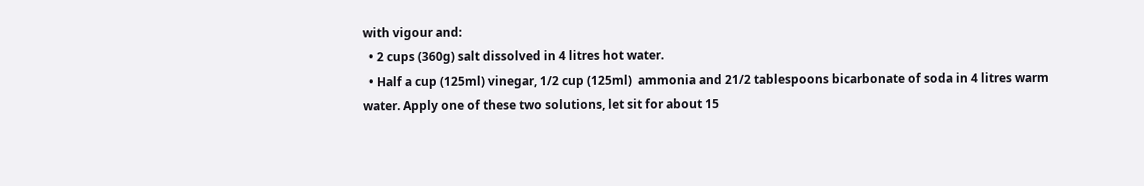with vigour and:
  • 2 cups (360g) salt dissolved in 4 litres hot water.
  • Half a cup (125ml) vinegar, 1/2 cup (125ml)  ammonia and 21/2 tablespoons bicarbonate of soda in 4 litres warm water. Apply one of these two solutions, let sit for about 15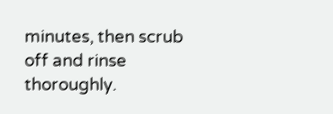minutes, then scrub off and rinse thoroughly.